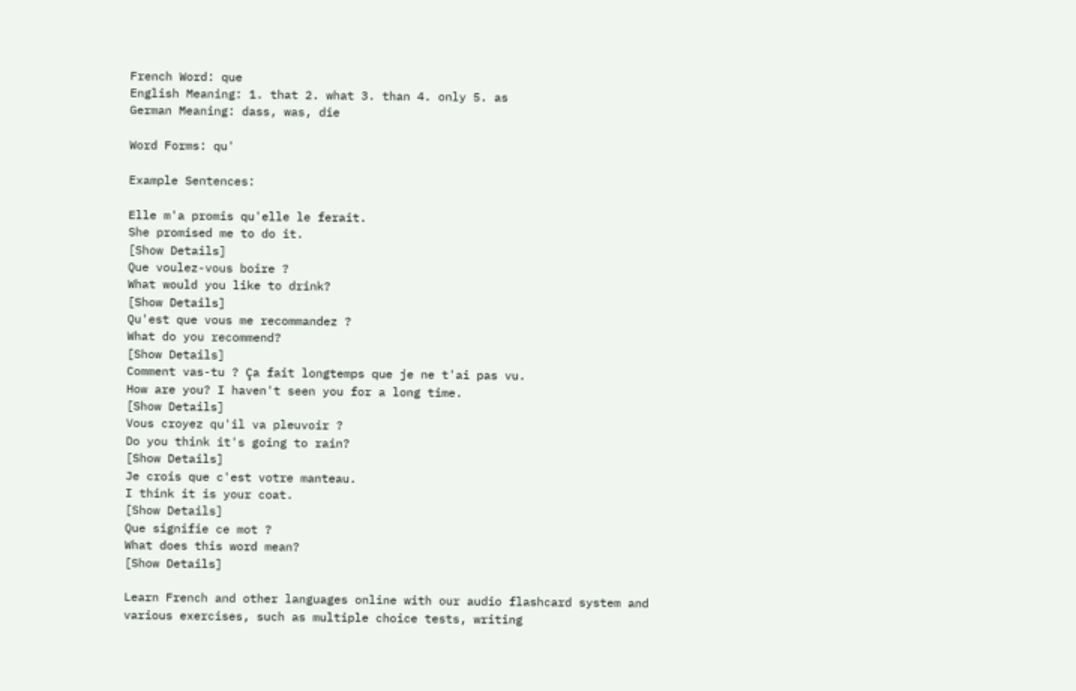French Word: que
English Meaning: 1. that 2. what 3. than 4. only 5. as
German Meaning: dass, was, die

Word Forms: qu'

Example Sentences:

Elle m'a promis qu'elle le ferait.
She promised me to do it.
[Show Details]
Que voulez-vous boire ?
What would you like to drink?
[Show Details]
Qu'est que vous me recommandez ?
What do you recommend?
[Show Details]
Comment vas-tu ? Ça fait longtemps que je ne t'ai pas vu.
How are you? I haven't seen you for a long time.
[Show Details]
Vous croyez qu'il va pleuvoir ?
Do you think it's going to rain?
[Show Details]
Je crois que c'est votre manteau.
I think it is your coat.
[Show Details]
Que signifie ce mot ?
What does this word mean?
[Show Details]

Learn French and other languages online with our audio flashcard system and various exercises, such as multiple choice tests, writing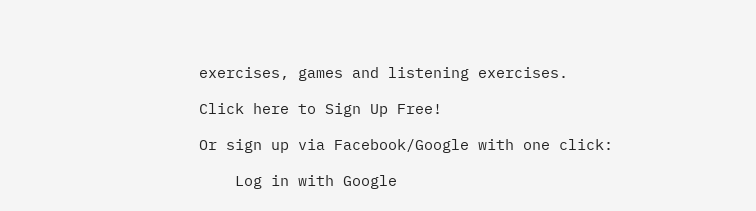exercises, games and listening exercises.

Click here to Sign Up Free!

Or sign up via Facebook/Google with one click:

    Log in with Google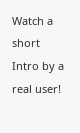Watch a short Intro by a real user!